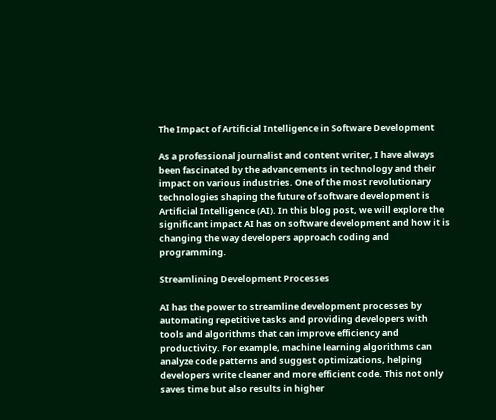The Impact of Artificial Intelligence in Software Development

As a professional journalist and content writer, I have always been fascinated by the advancements in technology and their impact on various industries. One of the most revolutionary technologies shaping the future of software development is Artificial Intelligence (AI). In this blog post, we will explore the significant impact AI has on software development and how it is changing the way developers approach coding and programming.

Streamlining Development Processes

AI has the power to streamline development processes by automating repetitive tasks and providing developers with tools and algorithms that can improve efficiency and productivity. For example, machine learning algorithms can analyze code patterns and suggest optimizations, helping developers write cleaner and more efficient code. This not only saves time but also results in higher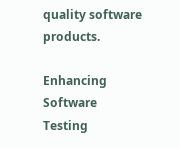quality software products.

Enhancing Software Testing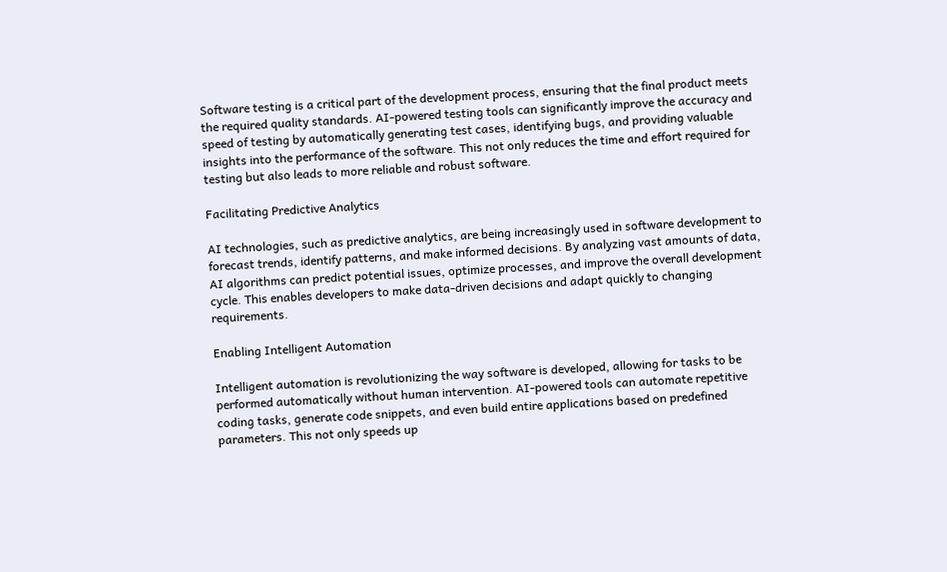Software testing is a critical part of the development process, ensuring that the final product meets the required quality standards. AI-powered testing tools can significantly improve the accuracy and speed of testing by automatically generating test cases, identifying bugs, and providing valuable insights into the performance of the software. This not only reduces the time and effort required for testing but also leads to more reliable and robust software.

Facilitating Predictive Analytics

AI technologies, such as predictive analytics, are being increasingly used in software development to forecast trends, identify patterns, and make informed decisions. By analyzing vast amounts of data, AI algorithms can predict potential issues, optimize processes, and improve the overall development cycle. This enables developers to make data-driven decisions and adapt quickly to changing requirements.

Enabling Intelligent Automation

Intelligent automation is revolutionizing the way software is developed, allowing for tasks to be performed automatically without human intervention. AI-powered tools can automate repetitive coding tasks, generate code snippets, and even build entire applications based on predefined parameters. This not only speeds up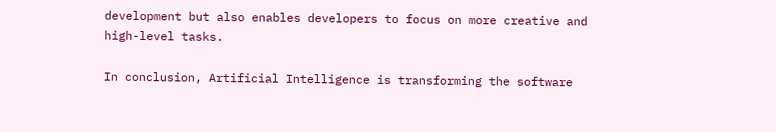development but also enables developers to focus on more creative and high-level tasks.

In conclusion, Artificial Intelligence is transforming the software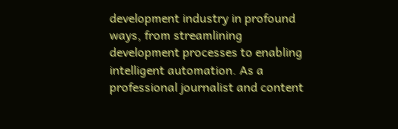development industry in profound ways, from streamlining development processes to enabling intelligent automation. As a professional journalist and content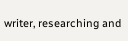writer, researching and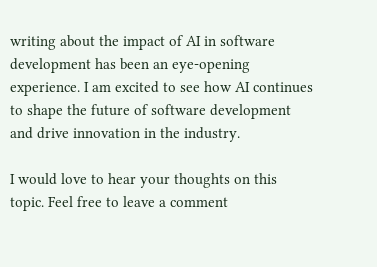writing about the impact of AI in software development has been an eye-opening experience. I am excited to see how AI continues to shape the future of software development and drive innovation in the industry.

I would love to hear your thoughts on this topic. Feel free to leave a comment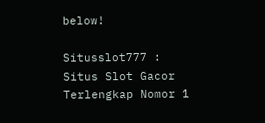below!

Situsslot777 : Situs Slot Gacor Terlengkap Nomor 1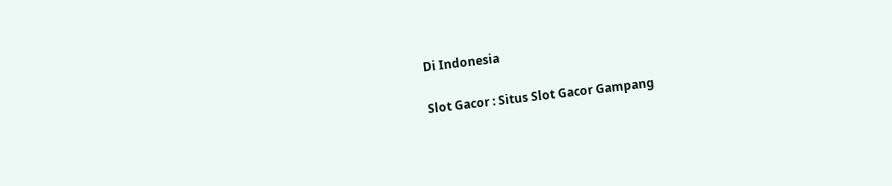Di Indonesia

Slot Gacor : Situs Slot Gacor Gampang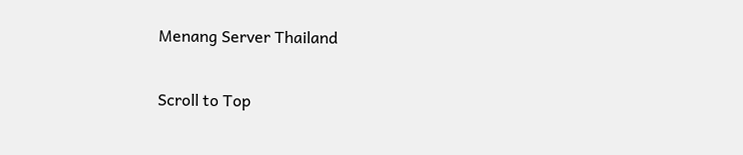Menang Server Thailand

Scroll to Top